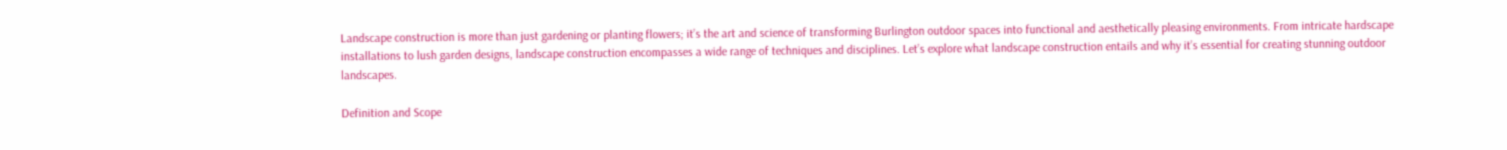Landscape construction is more than just gardening or planting flowers; it’s the art and science of transforming Burlington outdoor spaces into functional and aesthetically pleasing environments. From intricate hardscape installations to lush garden designs, landscape construction encompasses a wide range of techniques and disciplines. Let’s explore what landscape construction entails and why it’s essential for creating stunning outdoor landscapes.

Definition and Scope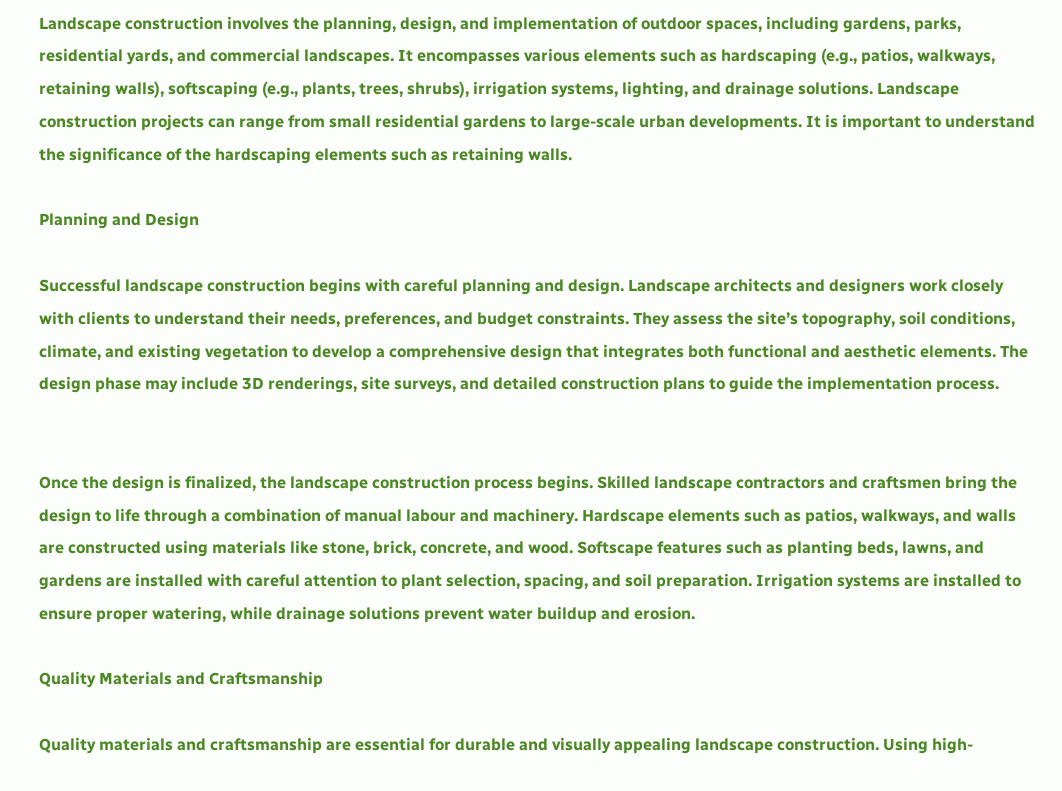Landscape construction involves the planning, design, and implementation of outdoor spaces, including gardens, parks, residential yards, and commercial landscapes. It encompasses various elements such as hardscaping (e.g., patios, walkways, retaining walls), softscaping (e.g., plants, trees, shrubs), irrigation systems, lighting, and drainage solutions. Landscape construction projects can range from small residential gardens to large-scale urban developments. It is important to understand the significance of the hardscaping elements such as retaining walls.

Planning and Design

Successful landscape construction begins with careful planning and design. Landscape architects and designers work closely with clients to understand their needs, preferences, and budget constraints. They assess the site’s topography, soil conditions, climate, and existing vegetation to develop a comprehensive design that integrates both functional and aesthetic elements. The design phase may include 3D renderings, site surveys, and detailed construction plans to guide the implementation process.


Once the design is finalized, the landscape construction process begins. Skilled landscape contractors and craftsmen bring the design to life through a combination of manual labour and machinery. Hardscape elements such as patios, walkways, and walls are constructed using materials like stone, brick, concrete, and wood. Softscape features such as planting beds, lawns, and gardens are installed with careful attention to plant selection, spacing, and soil preparation. Irrigation systems are installed to ensure proper watering, while drainage solutions prevent water buildup and erosion.

Quality Materials and Craftsmanship

Quality materials and craftsmanship are essential for durable and visually appealing landscape construction. Using high-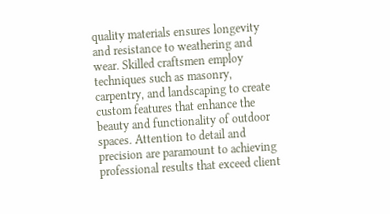quality materials ensures longevity and resistance to weathering and wear. Skilled craftsmen employ techniques such as masonry, carpentry, and landscaping to create custom features that enhance the beauty and functionality of outdoor spaces. Attention to detail and precision are paramount to achieving professional results that exceed client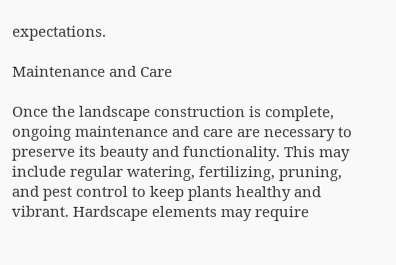expectations.

Maintenance and Care

Once the landscape construction is complete, ongoing maintenance and care are necessary to preserve its beauty and functionality. This may include regular watering, fertilizing, pruning, and pest control to keep plants healthy and vibrant. Hardscape elements may require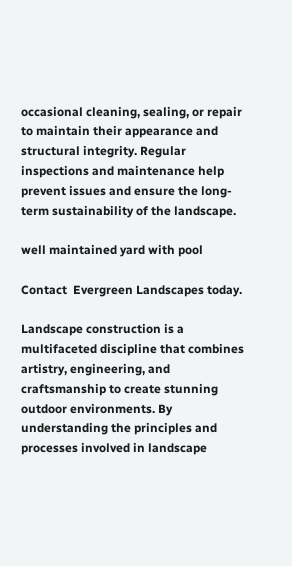occasional cleaning, sealing, or repair to maintain their appearance and structural integrity. Regular inspections and maintenance help prevent issues and ensure the long-term sustainability of the landscape.

well maintained yard with pool

Contact  Evergreen Landscapes today.

Landscape construction is a multifaceted discipline that combines artistry, engineering, and craftsmanship to create stunning outdoor environments. By understanding the principles and processes involved in landscape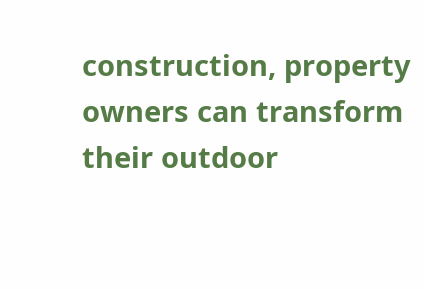construction, property owners can transform their outdoor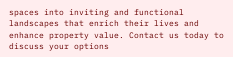spaces into inviting and functional landscapes that enrich their lives and enhance property value. Contact us today to discuss your options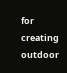for creating outdoor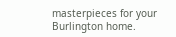masterpieces for your Burlington home.